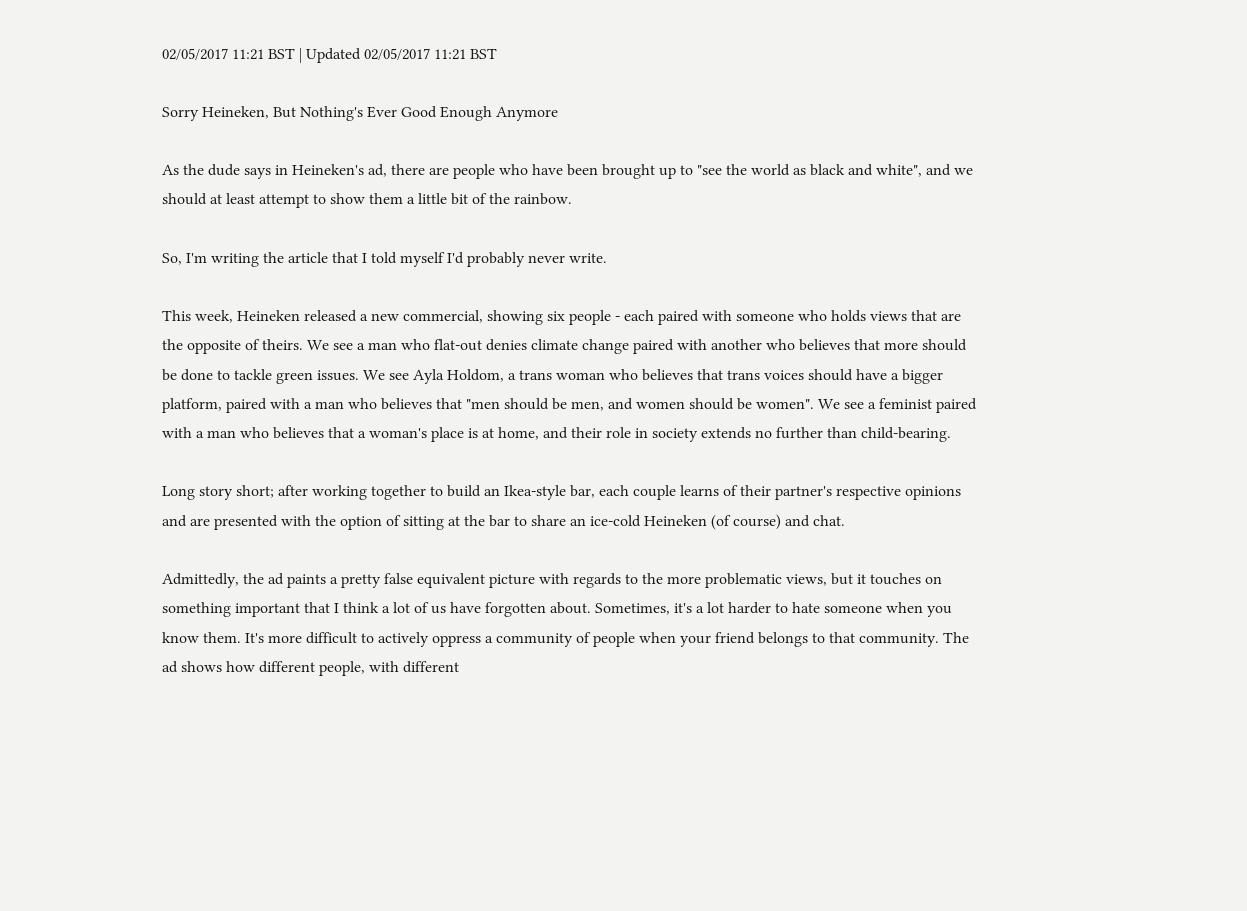02/05/2017 11:21 BST | Updated 02/05/2017 11:21 BST

Sorry Heineken, But Nothing's Ever Good Enough Anymore

As the dude says in Heineken's ad, there are people who have been brought up to "see the world as black and white", and we should at least attempt to show them a little bit of the rainbow.

So, I'm writing the article that I told myself I'd probably never write.

This week, Heineken released a new commercial, showing six people - each paired with someone who holds views that are the opposite of theirs. We see a man who flat-out denies climate change paired with another who believes that more should be done to tackle green issues. We see Ayla Holdom, a trans woman who believes that trans voices should have a bigger platform, paired with a man who believes that "men should be men, and women should be women". We see a feminist paired with a man who believes that a woman's place is at home, and their role in society extends no further than child-bearing.

Long story short; after working together to build an Ikea-style bar, each couple learns of their partner's respective opinions and are presented with the option of sitting at the bar to share an ice-cold Heineken (of course) and chat.

Admittedly, the ad paints a pretty false equivalent picture with regards to the more problematic views, but it touches on something important that I think a lot of us have forgotten about. Sometimes, it's a lot harder to hate someone when you know them. It's more difficult to actively oppress a community of people when your friend belongs to that community. The ad shows how different people, with different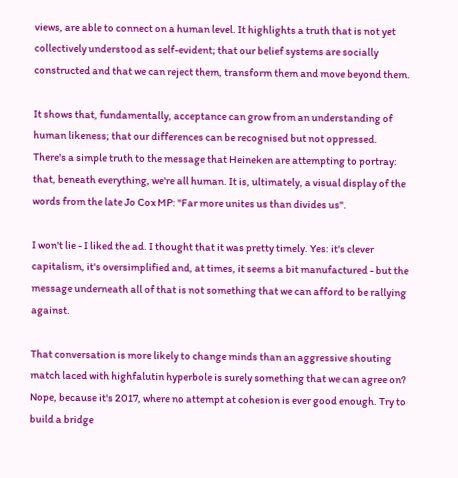views, are able to connect on a human level. It highlights a truth that is not yet collectively understood as self-evident; that our belief systems are socially constructed and that we can reject them, transform them and move beyond them.

It shows that, fundamentally, acceptance can grow from an understanding of human likeness; that our differences can be recognised but not oppressed. There's a simple truth to the message that Heineken are attempting to portray: that, beneath everything, we're all human. It is, ultimately, a visual display of the words from the late Jo Cox MP: "Far more unites us than divides us".

I won't lie - I liked the ad. I thought that it was pretty timely. Yes: it's clever capitalism, it's oversimplified and, at times, it seems a bit manufactured - but the message underneath all of that is not something that we can afford to be rallying against.

That conversation is more likely to change minds than an aggressive shouting match laced with highfalutin hyperbole is surely something that we can agree on? Nope, because it's 2017, where no attempt at cohesion is ever good enough. Try to build a bridge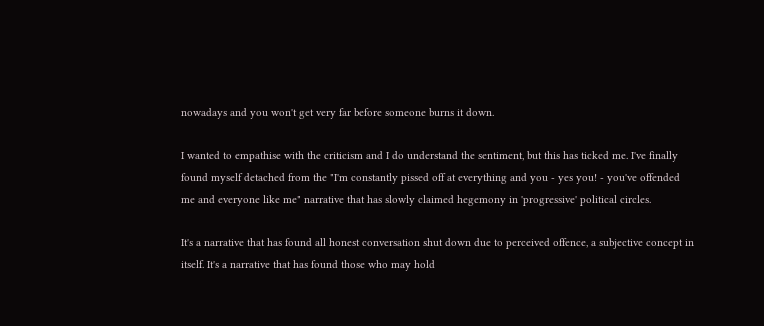nowadays and you won't get very far before someone burns it down.

I wanted to empathise with the criticism and I do understand the sentiment, but this has ticked me. I've finally found myself detached from the "I'm constantly pissed off at everything and you - yes you! - you've offended me and everyone like me" narrative that has slowly claimed hegemony in 'progressive' political circles.

It's a narrative that has found all honest conversation shut down due to perceived offence, a subjective concept in itself. It's a narrative that has found those who may hold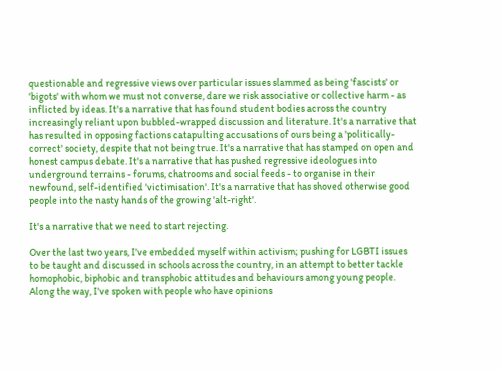questionable and regressive views over particular issues slammed as being 'fascists' or 'bigots' with whom we must not converse, dare we risk associative or collective harm - as inflicted by ideas. It's a narrative that has found student bodies across the country increasingly reliant upon bubbled-wrapped discussion and literature. It's a narrative that has resulted in opposing factions catapulting accusations of ours being a 'politically-correct' society, despite that not being true. It's a narrative that has stamped on open and honest campus debate. It's a narrative that has pushed regressive ideologues into underground terrains - forums, chatrooms and social feeds - to organise in their newfound, self-identified 'victimisation'. It's a narrative that has shoved otherwise good people into the nasty hands of the growing 'alt-right'.

It's a narrative that we need to start rejecting.

Over the last two years, I've embedded myself within activism; pushing for LGBTI issues to be taught and discussed in schools across the country, in an attempt to better tackle homophobic, biphobic and transphobic attitudes and behaviours among young people. Along the way, I've spoken with people who have opinions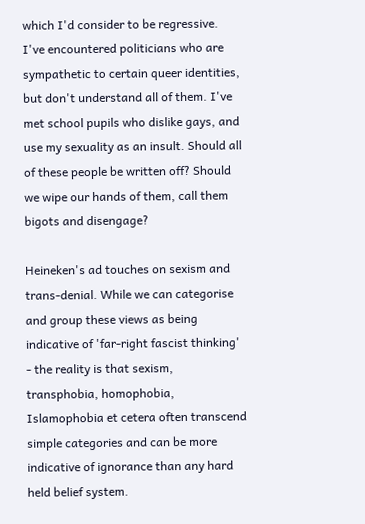which I'd consider to be regressive. I've encountered politicians who are sympathetic to certain queer identities, but don't understand all of them. I've met school pupils who dislike gays, and use my sexuality as an insult. Should all of these people be written off? Should we wipe our hands of them, call them bigots and disengage?

Heineken's ad touches on sexism and trans-denial. While we can categorise and group these views as being indicative of 'far-right fascist thinking' - the reality is that sexism, transphobia, homophobia, Islamophobia et cetera often transcend simple categories and can be more indicative of ignorance than any hard held belief system.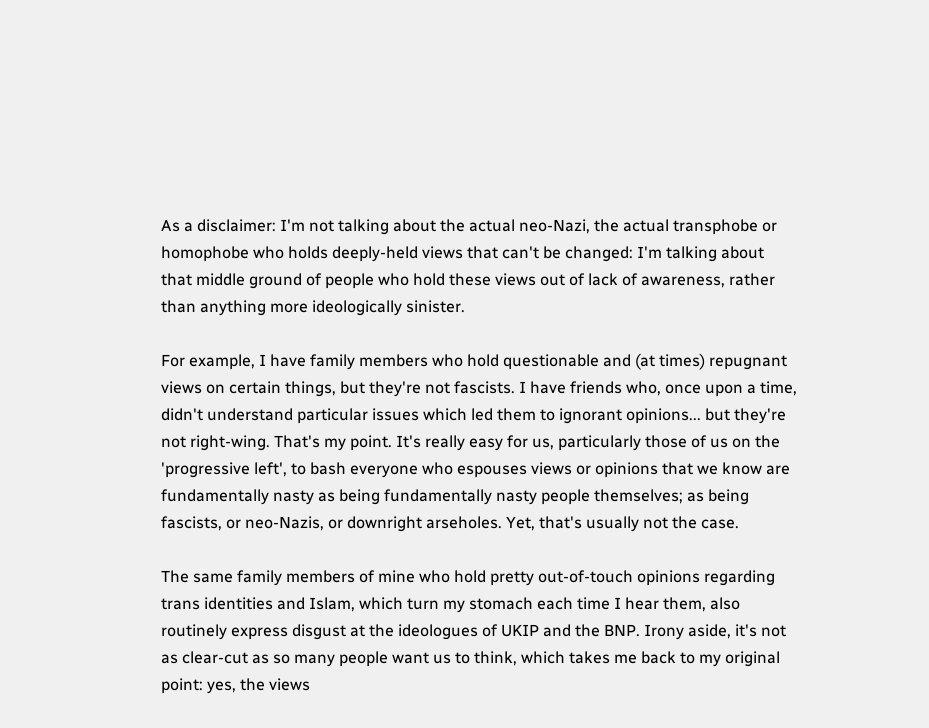As a disclaimer: I'm not talking about the actual neo-Nazi, the actual transphobe or homophobe who holds deeply-held views that can't be changed: I'm talking about that middle ground of people who hold these views out of lack of awareness, rather than anything more ideologically sinister.

For example, I have family members who hold questionable and (at times) repugnant views on certain things, but they're not fascists. I have friends who, once upon a time, didn't understand particular issues which led them to ignorant opinions... but they're not right-wing. That's my point. It's really easy for us, particularly those of us on the 'progressive left', to bash everyone who espouses views or opinions that we know are fundamentally nasty as being fundamentally nasty people themselves; as being fascists, or neo-Nazis, or downright arseholes. Yet, that's usually not the case.

The same family members of mine who hold pretty out-of-touch opinions regarding trans identities and Islam, which turn my stomach each time I hear them, also routinely express disgust at the ideologues of UKIP and the BNP. Irony aside, it's not as clear-cut as so many people want us to think, which takes me back to my original point: yes, the views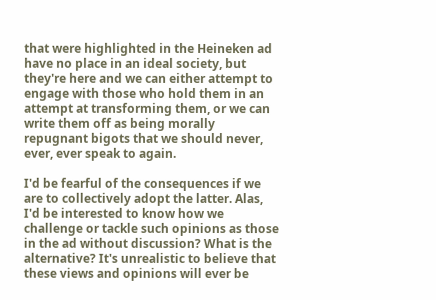that were highlighted in the Heineken ad have no place in an ideal society, but they're here and we can either attempt to engage with those who hold them in an attempt at transforming them, or we can write them off as being morally repugnant bigots that we should never, ever, ever speak to again.

I'd be fearful of the consequences if we are to collectively adopt the latter. Alas, I'd be interested to know how we challenge or tackle such opinions as those in the ad without discussion? What is the alternative? It's unrealistic to believe that these views and opinions will ever be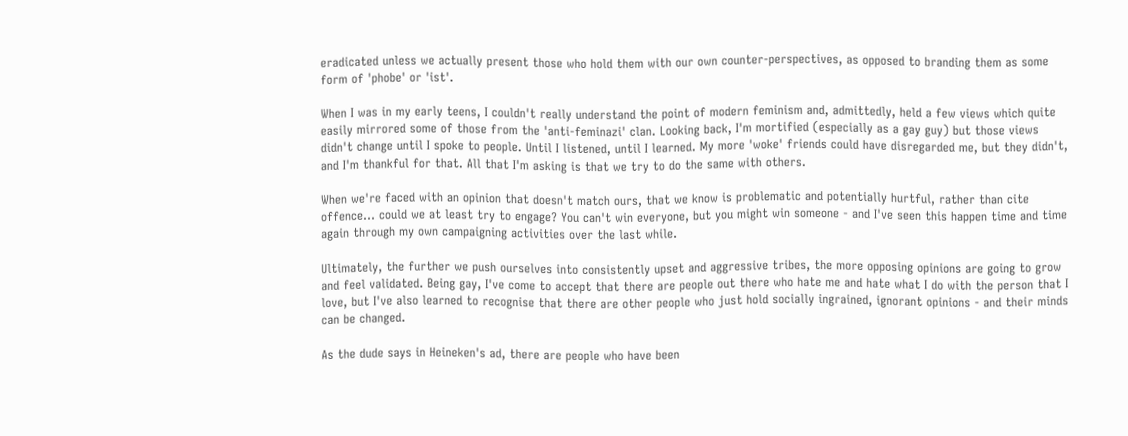eradicated unless we actually present those who hold them with our own counter-perspectives, as opposed to branding them as some form of 'phobe' or 'ist'.

When I was in my early teens, I couldn't really understand the point of modern feminism and, admittedly, held a few views which quite easily mirrored some of those from the 'anti-feminazi' clan. Looking back, I'm mortified (especially as a gay guy) but those views didn't change until I spoke to people. Until I listened, until I learned. My more 'woke' friends could have disregarded me, but they didn't, and I'm thankful for that. All that I'm asking is that we try to do the same with others.

When we're faced with an opinion that doesn't match ours, that we know is problematic and potentially hurtful, rather than cite offence... could we at least try to engage? You can't win everyone, but you might win someone - and I've seen this happen time and time again through my own campaigning activities over the last while.

Ultimately, the further we push ourselves into consistently upset and aggressive tribes, the more opposing opinions are going to grow and feel validated. Being gay, I've come to accept that there are people out there who hate me and hate what I do with the person that I love, but I've also learned to recognise that there are other people who just hold socially ingrained, ignorant opinions - and their minds can be changed.

As the dude says in Heineken's ad, there are people who have been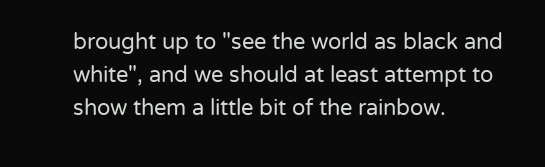brought up to "see the world as black and white", and we should at least attempt to show them a little bit of the rainbow.